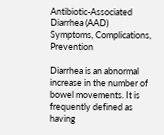Antibiotic-Associated Diarrhea (AAD) Symptoms, Complications, Prevention

Diarrhea is an abnormal increase in the number of bowel movements. It is frequently defined as having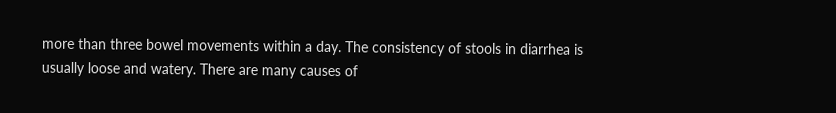more than three bowel movements within a day. The consistency of stools in diarrhea is usually loose and watery. There are many causes of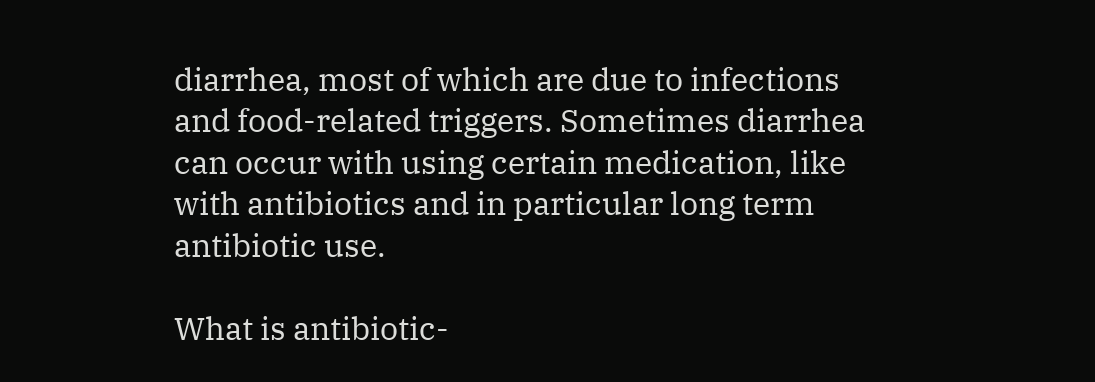diarrhea, most of which are due to infections and food-related triggers. Sometimes diarrhea can occur with using certain medication, like with antibiotics and in particular long term antibiotic use.

What is antibiotic-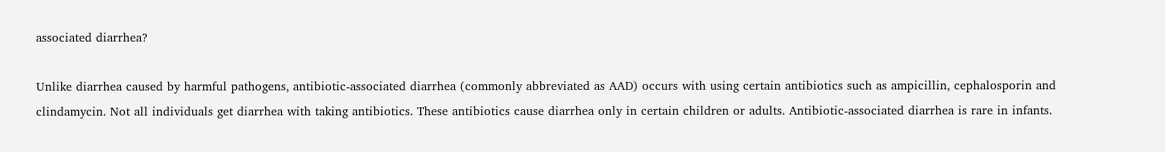associated diarrhea?

Unlike diarrhea caused by harmful pathogens, antibiotic-associated diarrhea (commonly abbreviated as AAD) occurs with using certain antibiotics such as ampicillin, cephalosporin and clindamycin. Not all individuals get diarrhea with taking antibiotics. These antibiotics cause diarrhea only in certain children or adults. Antibiotic-associated diarrhea is rare in infants.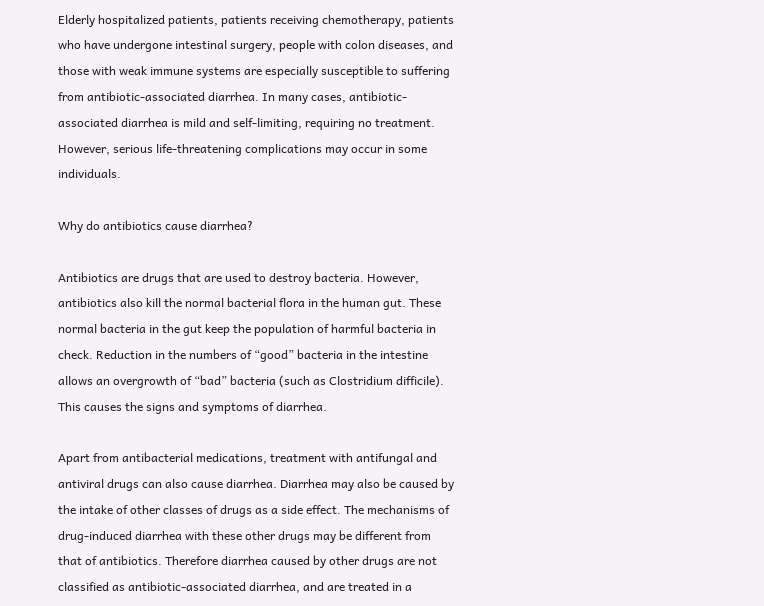Elderly hospitalized patients, patients receiving chemotherapy, patients who have undergone intestinal surgery, people with colon diseases, and those with weak immune systems are especially susceptible to suffering from antibiotic-associated diarrhea. In many cases, antibiotic-associated diarrhea is mild and self-limiting, requiring no treatment. However, serious life-threatening complications may occur in some individuals.

Why do antibiotics cause diarrhea?

Antibiotics are drugs that are used to destroy bacteria. However, antibiotics also kill the normal bacterial flora in the human gut. These normal bacteria in the gut keep the population of harmful bacteria in check. Reduction in the numbers of “good” bacteria in the intestine allows an overgrowth of “bad” bacteria (such as Clostridium difficile). This causes the signs and symptoms of diarrhea.

Apart from antibacterial medications, treatment with antifungal and antiviral drugs can also cause diarrhea. Diarrhea may also be caused by the intake of other classes of drugs as a side effect. The mechanisms of drug-induced diarrhea with these other drugs may be different from that of antibiotics. Therefore diarrhea caused by other drugs are not classified as antibiotic-associated diarrhea, and are treated in a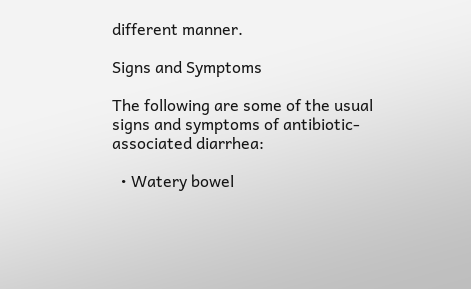different manner.

Signs and Symptoms

The following are some of the usual signs and symptoms of antibiotic-associated diarrhea:

  • Watery bowel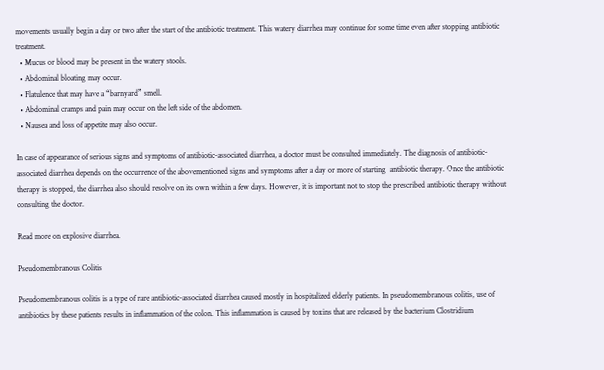movements usually begin a day or two after the start of the antibiotic treatment. This watery diarrhea may continue for some time even after stopping antibiotic treatment.
  • Mucus or blood may be present in the watery stools.
  • Abdominal bloating may occur.
  • Flatulence that may have a “barnyard” smell.
  • Abdominal cramps and pain may occur on the left side of the abdomen.
  • Nausea and loss of appetite may also occur.

In case of appearance of serious signs and symptoms of antibiotic-associated diarrhea, a doctor must be consulted immediately. The diagnosis of antibiotic-associated diarrhea depends on the occurrence of the abovementioned signs and symptoms after a day or more of starting  antibiotic therapy. Once the antibiotic therapy is stopped, the diarrhea also should resolve on its own within a few days. However, it is important not to stop the prescribed antibiotic therapy without consulting the doctor.

Read more on explosive diarrhea.

Pseudomembranous Colitis

Pseudomembranous colitis is a type of rare antibiotic-associated diarrhea caused mostly in hospitalized elderly patients. In pseudomembranous colitis, use of antibiotics by these patients results in inflammation of the colon. This inflammation is caused by toxins that are released by the bacterium Clostridium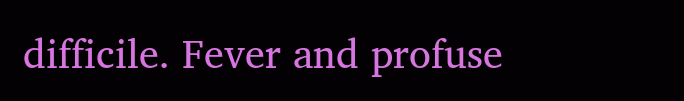difficile. Fever and profuse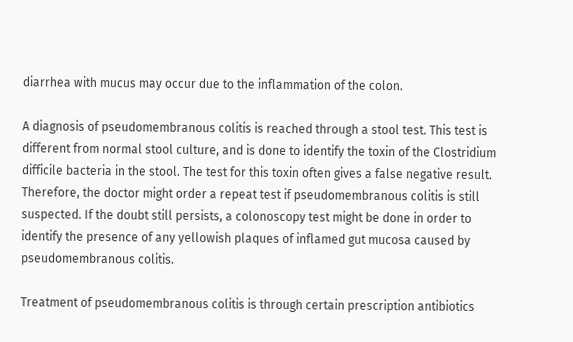diarrhea with mucus may occur due to the inflammation of the colon.

A diagnosis of pseudomembranous colitis is reached through a stool test. This test is different from normal stool culture, and is done to identify the toxin of the Clostridium difficile bacteria in the stool. The test for this toxin often gives a false negative result. Therefore, the doctor might order a repeat test if pseudomembranous colitis is still suspected. If the doubt still persists, a colonoscopy test might be done in order to identify the presence of any yellowish plaques of inflamed gut mucosa caused by pseudomembranous colitis.

Treatment of pseudomembranous colitis is through certain prescription antibiotics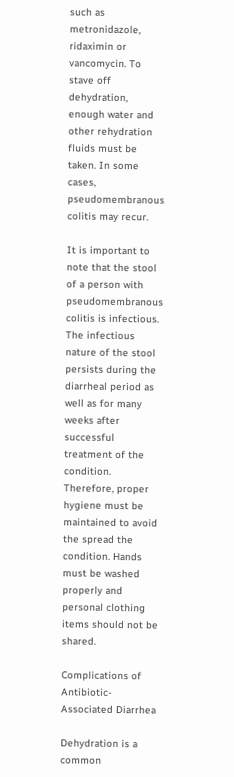such as metronidazole, ridaximin or vancomycin. To stave off dehydration, enough water and other rehydration fluids must be taken. In some cases, pseudomembranous colitis may recur.

It is important to note that the stool of a person with pseudomembranous colitis is infectious. The infectious nature of the stool persists during the diarrheal period as well as for many weeks after successful treatment of the condition. Therefore, proper hygiene must be maintained to avoid the spread the condition. Hands must be washed properly and personal clothing items should not be shared.

Complications of Antibiotic-Associated Diarrhea

Dehydration is a common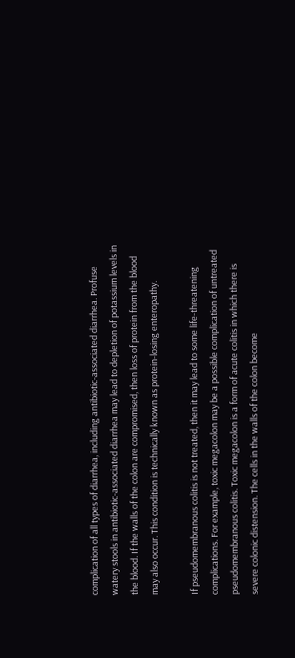complication of all types of diarrhea, including antibiotic-associated diarrhea. Profuse watery stools in antibiotic-associated diarrhea may lead to depletion of potassium levels in the blood. If the walls of the colon are compromised, then loss of protein from the blood may also occur. This condition is technically known as protein-losing enteropathy.

If pseudomembranous colitis is not treated, then it may lead to some life-threatening complications. For example, toxic megacolon may be a possible complication of untreated pseudomembranous colitis. Toxic megacolon is a form of acute colitis in which there is severe colonic distension. The cells in the walls of the colon become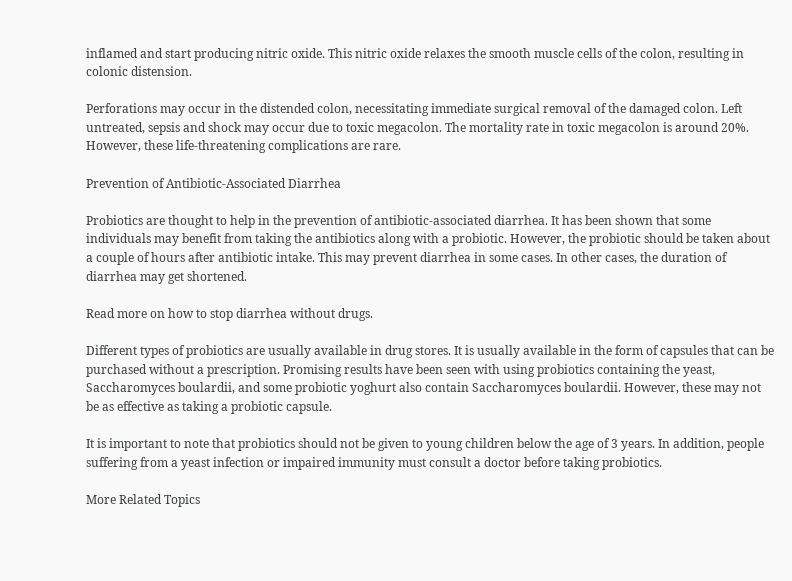inflamed and start producing nitric oxide. This nitric oxide relaxes the smooth muscle cells of the colon, resulting in colonic distension.

Perforations may occur in the distended colon, necessitating immediate surgical removal of the damaged colon. Left untreated, sepsis and shock may occur due to toxic megacolon. The mortality rate in toxic megacolon is around 20%. However, these life-threatening complications are rare.

Prevention of Antibiotic-Associated Diarrhea

Probiotics are thought to help in the prevention of antibiotic-associated diarrhea. It has been shown that some individuals may benefit from taking the antibiotics along with a probiotic. However, the probiotic should be taken about a couple of hours after antibiotic intake. This may prevent diarrhea in some cases. In other cases, the duration of diarrhea may get shortened.

Read more on how to stop diarrhea without drugs.

Different types of probiotics are usually available in drug stores. It is usually available in the form of capsules that can be purchased without a prescription. Promising results have been seen with using probiotics containing the yeast, Saccharomyces boulardii, and some probiotic yoghurt also contain Saccharomyces boulardii. However, these may not be as effective as taking a probiotic capsule.

It is important to note that probiotics should not be given to young children below the age of 3 years. In addition, people suffering from a yeast infection or impaired immunity must consult a doctor before taking probiotics.

More Related Topics